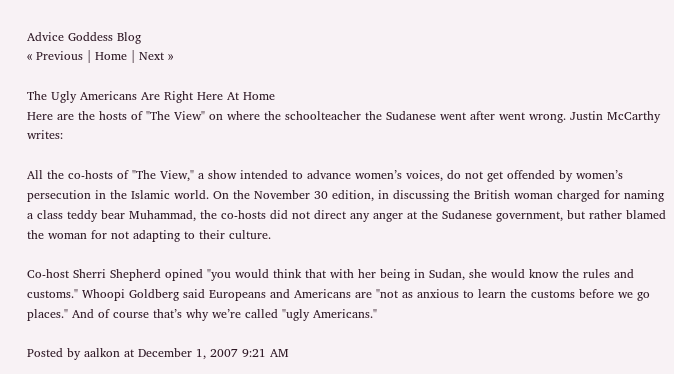Advice Goddess Blog
« Previous | Home | Next »

The Ugly Americans Are Right Here At Home
Here are the hosts of "The View" on where the schoolteacher the Sudanese went after went wrong. Justin McCarthy writes:

All the co-hosts of "The View," a show intended to advance women’s voices, do not get offended by women’s persecution in the Islamic world. On the November 30 edition, in discussing the British woman charged for naming a class teddy bear Muhammad, the co-hosts did not direct any anger at the Sudanese government, but rather blamed the woman for not adapting to their culture.

Co-host Sherri Shepherd opined "you would think that with her being in Sudan, she would know the rules and customs." Whoopi Goldberg said Europeans and Americans are "not as anxious to learn the customs before we go places." And of course that’s why we’re called "ugly Americans."

Posted by aalkon at December 1, 2007 9:21 AM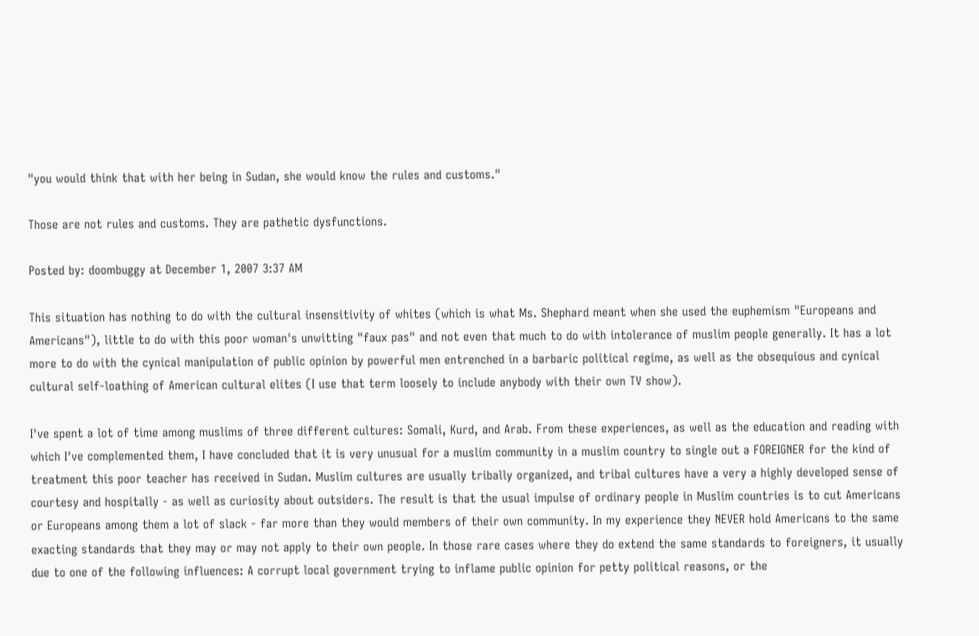"you would think that with her being in Sudan, she would know the rules and customs."

Those are not rules and customs. They are pathetic dysfunctions.

Posted by: doombuggy at December 1, 2007 3:37 AM

This situation has nothing to do with the cultural insensitivity of whites (which is what Ms. Shephard meant when she used the euphemism "Europeans and Americans"), little to do with this poor woman's unwitting "faux pas" and not even that much to do with intolerance of muslim people generally. It has a lot more to do with the cynical manipulation of public opinion by powerful men entrenched in a barbaric political regime, as well as the obsequious and cynical cultural self-loathing of American cultural elites (I use that term loosely to include anybody with their own TV show).

I've spent a lot of time among muslims of three different cultures: Somali, Kurd, and Arab. From these experiences, as well as the education and reading with which I've complemented them, I have concluded that it is very unusual for a muslim community in a muslim country to single out a FOREIGNER for the kind of treatment this poor teacher has received in Sudan. Muslim cultures are usually tribally organized, and tribal cultures have a very a highly developed sense of courtesy and hospitally - as well as curiosity about outsiders. The result is that the usual impulse of ordinary people in Muslim countries is to cut Americans or Europeans among them a lot of slack - far more than they would members of their own community. In my experience they NEVER hold Americans to the same exacting standards that they may or may not apply to their own people. In those rare cases where they do extend the same standards to foreigners, it usually due to one of the following influences: A corrupt local government trying to inflame public opinion for petty political reasons, or the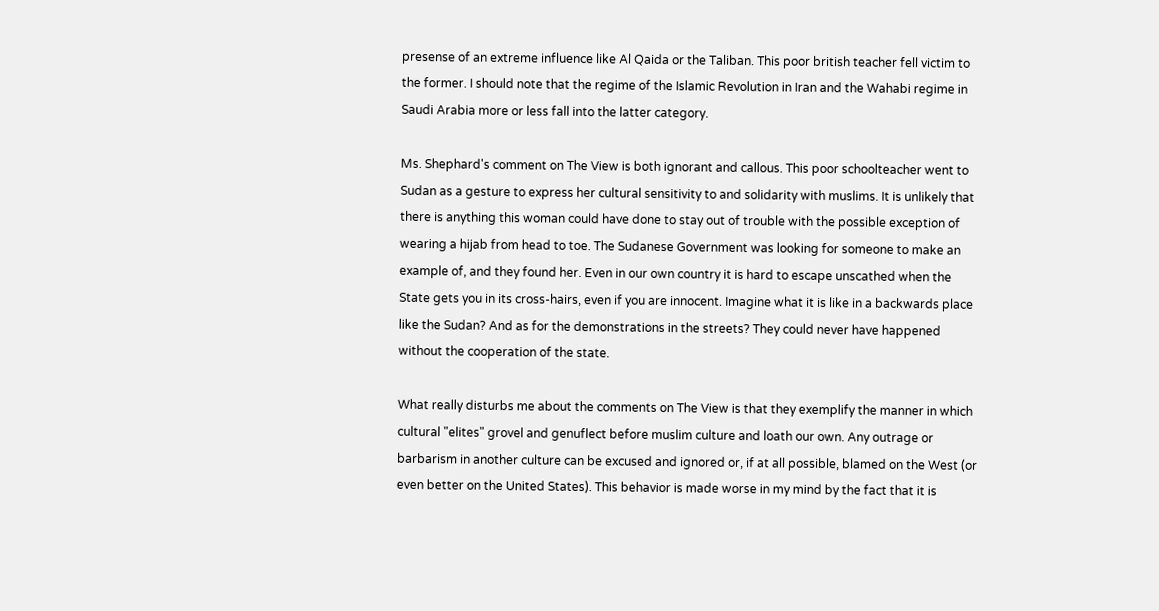presense of an extreme influence like Al Qaida or the Taliban. This poor british teacher fell victim to the former. I should note that the regime of the Islamic Revolution in Iran and the Wahabi regime in Saudi Arabia more or less fall into the latter category.

Ms. Shephard's comment on The View is both ignorant and callous. This poor schoolteacher went to Sudan as a gesture to express her cultural sensitivity to and solidarity with muslims. It is unlikely that there is anything this woman could have done to stay out of trouble with the possible exception of wearing a hijab from head to toe. The Sudanese Government was looking for someone to make an example of, and they found her. Even in our own country it is hard to escape unscathed when the State gets you in its cross-hairs, even if you are innocent. Imagine what it is like in a backwards place like the Sudan? And as for the demonstrations in the streets? They could never have happened without the cooperation of the state.

What really disturbs me about the comments on The View is that they exemplify the manner in which cultural "elites" grovel and genuflect before muslim culture and loath our own. Any outrage or barbarism in another culture can be excused and ignored or, if at all possible, blamed on the West (or even better on the United States). This behavior is made worse in my mind by the fact that it is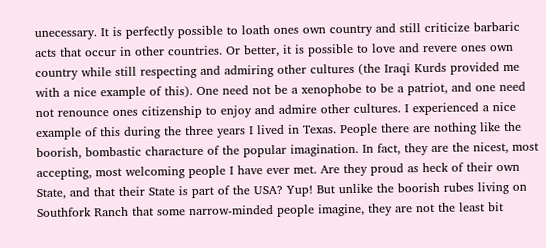unecessary. It is perfectly possible to loath ones own country and still criticize barbaric acts that occur in other countries. Or better, it is possible to love and revere ones own country while still respecting and admiring other cultures (the Iraqi Kurds provided me with a nice example of this). One need not be a xenophobe to be a patriot, and one need not renounce ones citizenship to enjoy and admire other cultures. I experienced a nice example of this during the three years I lived in Texas. People there are nothing like the boorish, bombastic characture of the popular imagination. In fact, they are the nicest, most accepting, most welcoming people I have ever met. Are they proud as heck of their own State, and that their State is part of the USA? Yup! But unlike the boorish rubes living on Southfork Ranch that some narrow-minded people imagine, they are not the least bit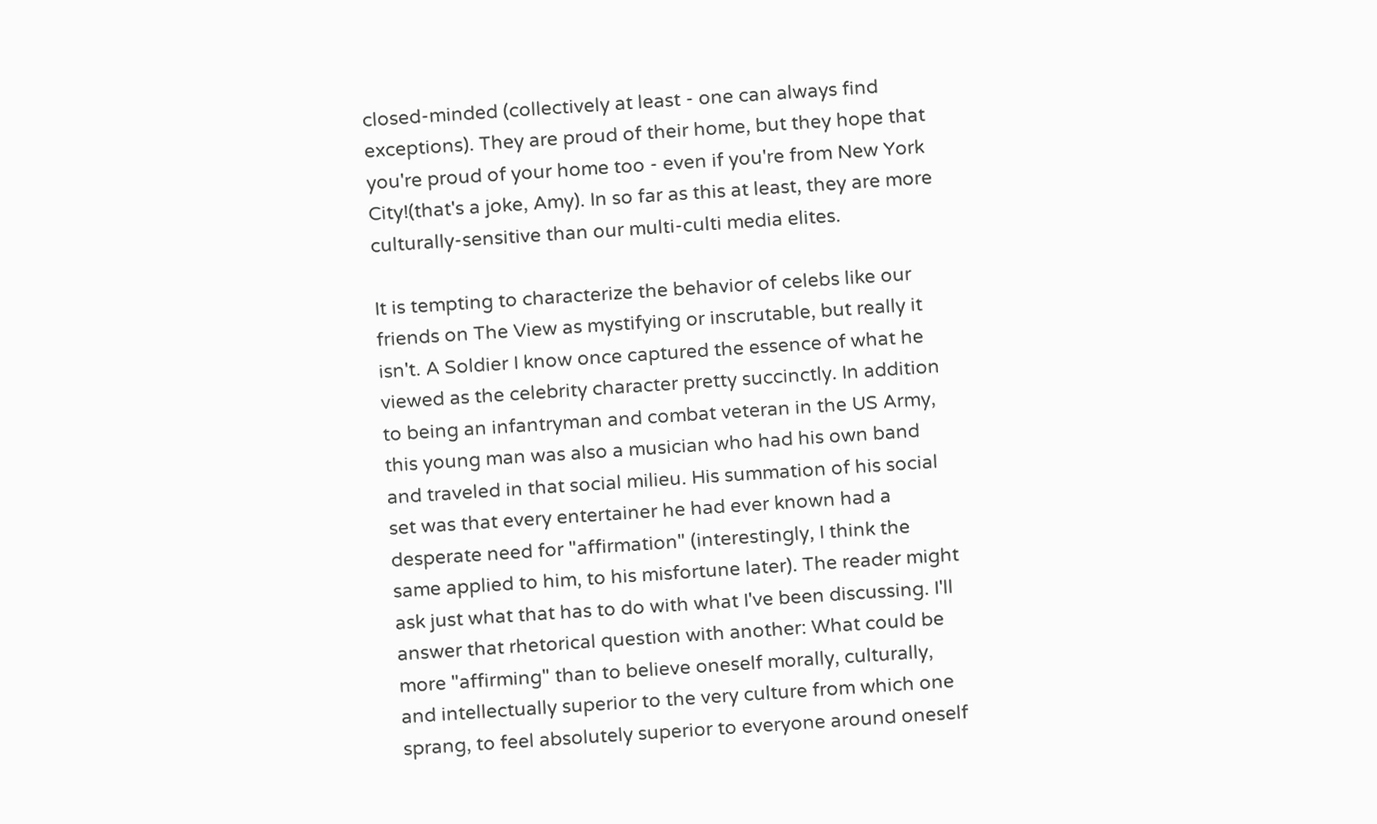closed-minded (collectively at least - one can always find exceptions). They are proud of their home, but they hope that you're proud of your home too - even if you're from New York City!(that's a joke, Amy). In so far as this at least, they are more culturally-sensitive than our multi-culti media elites.

It is tempting to characterize the behavior of celebs like our friends on The View as mystifying or inscrutable, but really it isn't. A Soldier I know once captured the essence of what he viewed as the celebrity character pretty succinctly. In addition to being an infantryman and combat veteran in the US Army, this young man was also a musician who had his own band and traveled in that social milieu. His summation of his social set was that every entertainer he had ever known had a desperate need for "affirmation" (interestingly, I think the same applied to him, to his misfortune later). The reader might ask just what that has to do with what I've been discussing. I'll answer that rhetorical question with another: What could be more "affirming" than to believe oneself morally, culturally, and intellectually superior to the very culture from which one sprang, to feel absolutely superior to everyone around oneself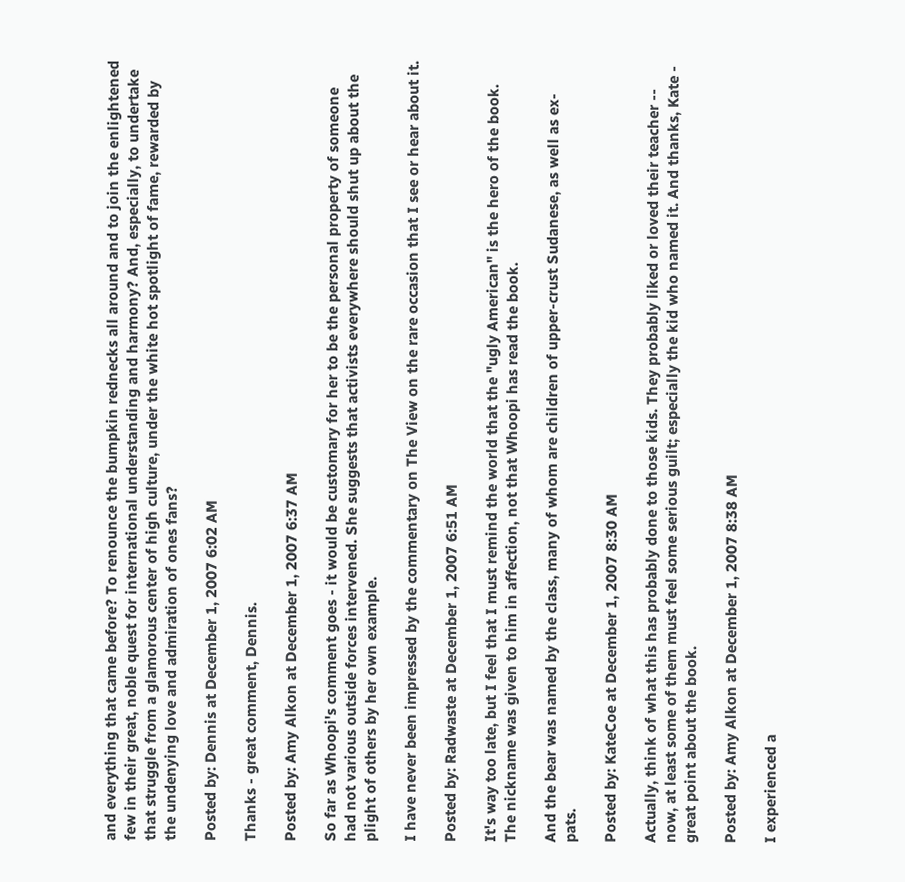and everything that came before? To renounce the bumpkin rednecks all around and to join the enlightened few in their great, noble quest for international understanding and harmony? And, especially, to undertake that struggle from a glamorous center of high culture, under the white hot spotlight of fame, rewarded by the undenying love and admiration of ones fans?

Posted by: Dennis at December 1, 2007 6:02 AM

Thanks - great comment, Dennis.

Posted by: Amy Alkon at December 1, 2007 6:37 AM

So far as Whoopi's comment goes - it would be customary for her to be the personal property of someone had not various outside forces intervened. She suggests that activists everywhere should shut up about the plight of others by her own example.

I have never been impressed by the commentary on The View on the rare occasion that I see or hear about it.

Posted by: Radwaste at December 1, 2007 6:51 AM

It's way too late, but I feel that I must remind the world that the "ugly American" is the hero of the book. The nickname was given to him in affection, not that Whoopi has read the book.

And the bear was named by the class, many of whom are children of upper-crust Sudanese, as well as ex-pats.

Posted by: KateCoe at December 1, 2007 8:30 AM

Actually, think of what this has probably done to those kids. They probably liked or loved their teacher -- now, at least some of them must feel some serious guilt; especially the kid who named it. And thanks, Kate - great point about the book.

Posted by: Amy Alkon at December 1, 2007 8:38 AM

I experienced a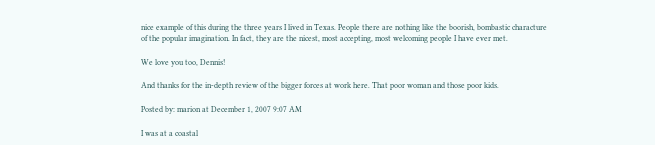nice example of this during the three years I lived in Texas. People there are nothing like the boorish, bombastic characture of the popular imagination. In fact, they are the nicest, most accepting, most welcoming people I have ever met.

We love you too, Dennis!

And thanks for the in-depth review of the bigger forces at work here. That poor woman and those poor kids.

Posted by: marion at December 1, 2007 9:07 AM

I was at a coastal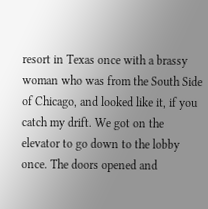resort in Texas once with a brassy woman who was from the South Side of Chicago, and looked like it, if you catch my drift. We got on the elevator to go down to the lobby once. The doors opened and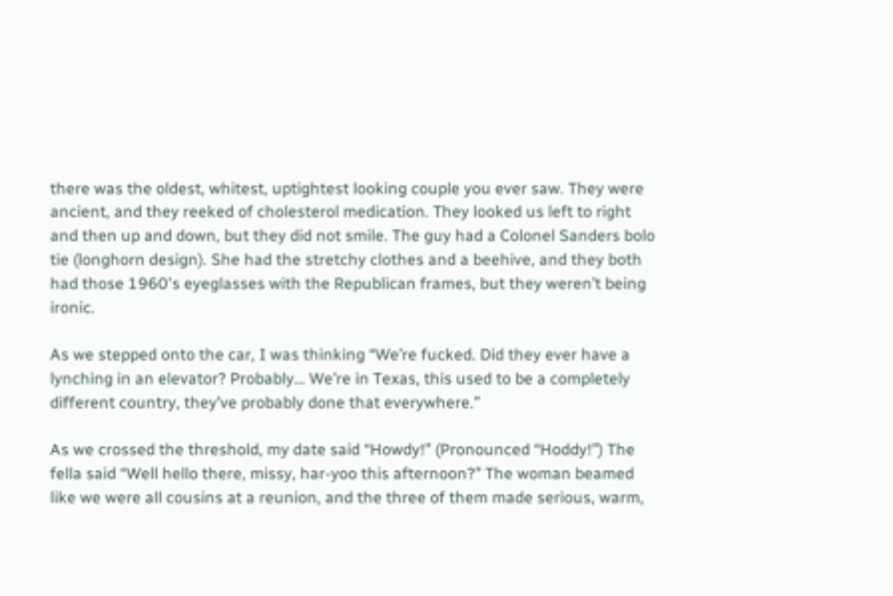there was the oldest, whitest, uptightest looking couple you ever saw. They were ancient, and they reeked of cholesterol medication. They looked us left to right and then up and down, but they did not smile. The guy had a Colonel Sanders bolo tie (longhorn design). She had the stretchy clothes and a beehive, and they both had those 1960's eyeglasses with the Republican frames, but they weren’t being ironic.

As we stepped onto the car, I was thinking “We’re fucked. Did they ever have a lynching in an elevator? Probably… We’re in Texas, this used to be a completely different country, they’ve probably done that everywhere.”

As we crossed the threshold, my date said “Howdy!” (Pronounced “Hoddy!”) The fella said “Well hello there, missy, har-yoo this afternoon?” The woman beamed like we were all cousins at a reunion, and the three of them made serious, warm,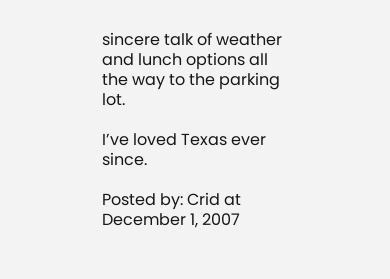sincere talk of weather and lunch options all the way to the parking lot.

I’ve loved Texas ever since.

Posted by: Crid at December 1, 2007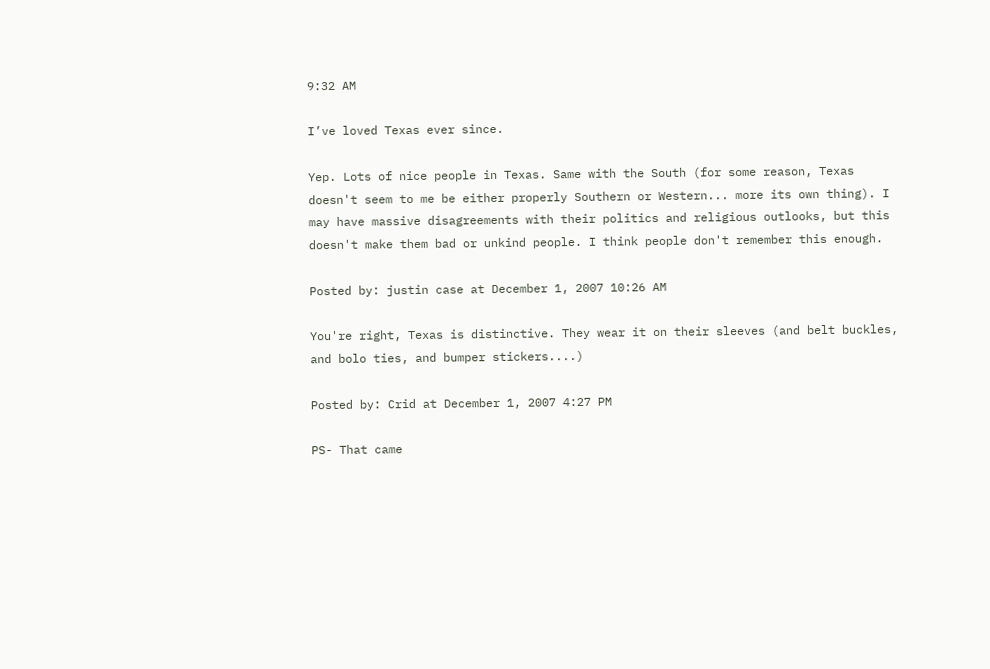9:32 AM

I’ve loved Texas ever since.

Yep. Lots of nice people in Texas. Same with the South (for some reason, Texas doesn't seem to me be either properly Southern or Western... more its own thing). I may have massive disagreements with their politics and religious outlooks, but this doesn't make them bad or unkind people. I think people don't remember this enough.

Posted by: justin case at December 1, 2007 10:26 AM

You're right, Texas is distinctive. They wear it on their sleeves (and belt buckles, and bolo ties, and bumper stickers....)

Posted by: Crid at December 1, 2007 4:27 PM

PS- That came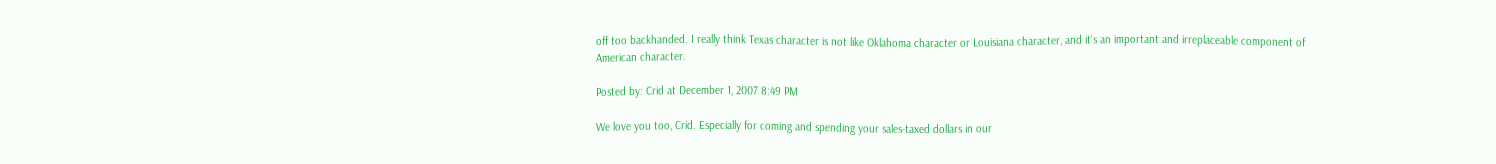off too backhanded. I really think Texas character is not like Oklahoma character or Louisiana character, and it's an important and irreplaceable component of American character.

Posted by: Crid at December 1, 2007 8:49 PM

We love you too, Crid. Especially for coming and spending your sales-taxed dollars in our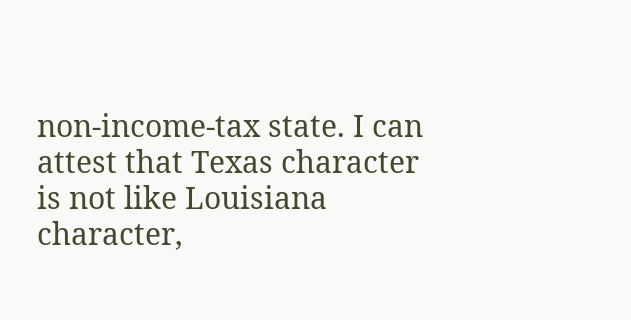non-income-tax state. I can attest that Texas character is not like Louisiana character,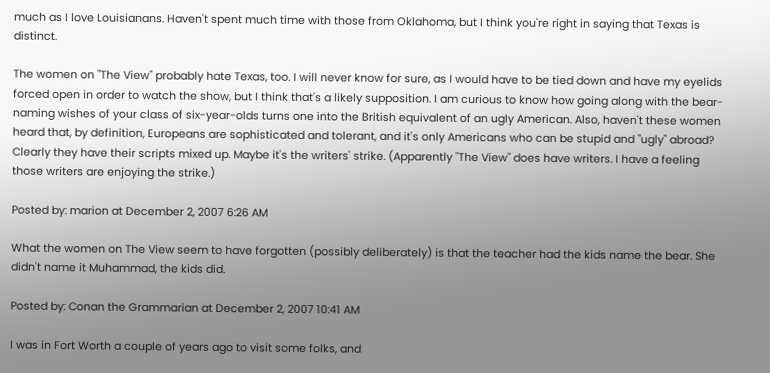much as I love Louisianans. Haven't spent much time with those from Oklahoma, but I think you're right in saying that Texas is distinct.

The women on "The View" probably hate Texas, too. I will never know for sure, as I would have to be tied down and have my eyelids forced open in order to watch the show, but I think that's a likely supposition. I am curious to know how going along with the bear-naming wishes of your class of six-year-olds turns one into the British equivalent of an ugly American. Also, haven't these women heard that, by definition, Europeans are sophisticated and tolerant, and it's only Americans who can be stupid and "ugly" abroad? Clearly they have their scripts mixed up. Maybe it's the writers' strike. (Apparently "The View" does have writers. I have a feeling those writers are enjoying the strike.)

Posted by: marion at December 2, 2007 6:26 AM

What the women on The View seem to have forgotten (possibly deliberately) is that the teacher had the kids name the bear. She didn't name it Muhammad, the kids did.

Posted by: Conan the Grammarian at December 2, 2007 10:41 AM

I was in Fort Worth a couple of years ago to visit some folks, and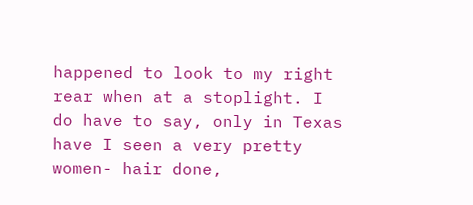happened to look to my right rear when at a stoplight. I do have to say, only in Texas have I seen a very pretty women- hair done,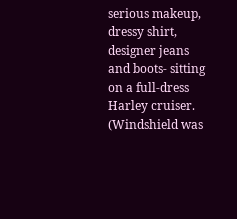serious makeup, dressy shirt, designer jeans and boots- sitting on a full-dress Harley cruiser. (Windshield was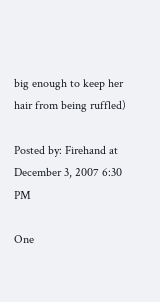big enough to keep her hair from being ruffled)

Posted by: Firehand at December 3, 2007 6:30 PM

One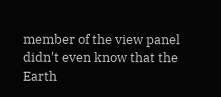member of the view panel didn't even know that the Earth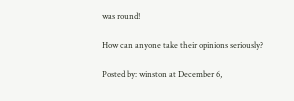was round!

How can anyone take their opinions seriously?

Posted by: winston at December 6,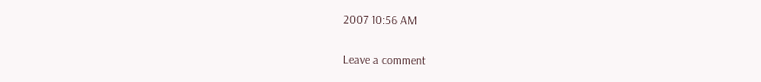2007 10:56 AM

Leave a comment